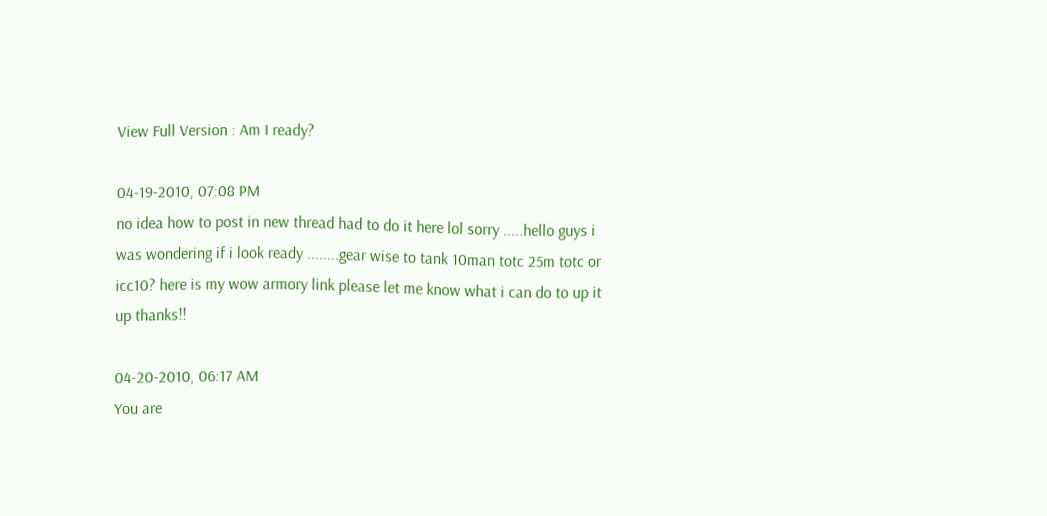View Full Version : Am I ready?

04-19-2010, 07:08 PM
no idea how to post in new thread had to do it here lol sorry .....hello guys i was wondering if i look ready ........gear wise to tank 10man totc 25m totc or icc10? here is my wow armory link please let me know what i can do to up it up thanks!!

04-20-2010, 06:17 AM
You are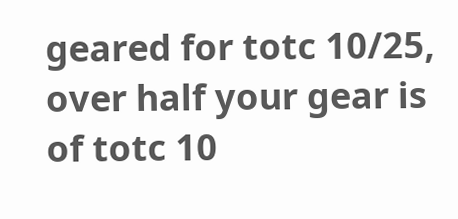geared for totc 10/25, over half your gear is of totc 10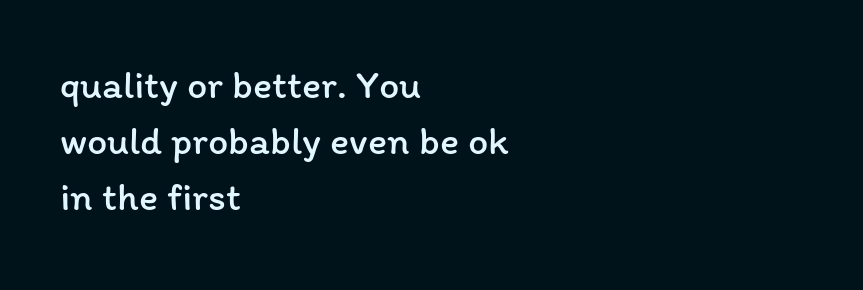quality or better. You would probably even be ok in the first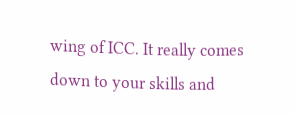wing of ICC. It really comes down to your skills and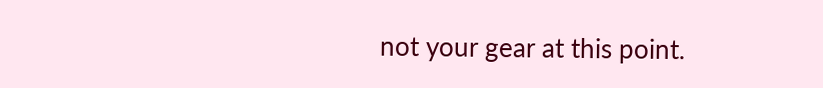not your gear at this point.